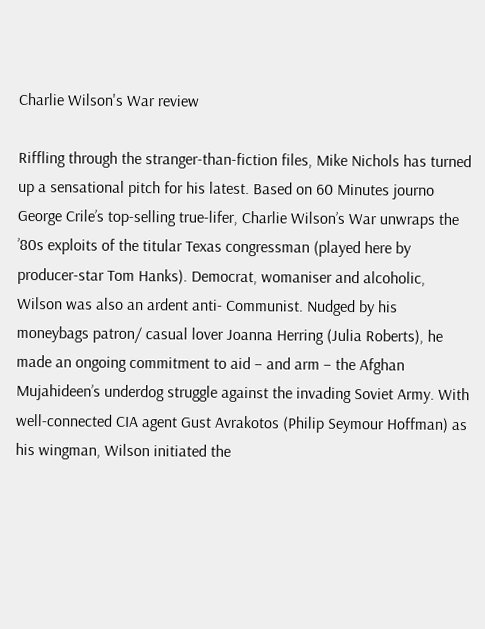Charlie Wilson's War review

Riffling through the stranger-than-fiction files, Mike Nichols has turned up a sensational pitch for his latest. Based on 60 Minutes journo George Crile’s top-selling true-lifer, Charlie Wilson’s War unwraps the ’80s exploits of the titular Texas congressman (played here by producer-star Tom Hanks). Democrat, womaniser and alcoholic, Wilson was also an ardent anti- Communist. Nudged by his moneybags patron/ casual lover Joanna Herring (Julia Roberts), he made an ongoing commitment to aid – and arm – the Afghan Mujahideen’s underdog struggle against the invading Soviet Army. With well-connected CIA agent Gust Avrakotos (Philip Seymour Hoffman) as his wingman, Wilson initiated the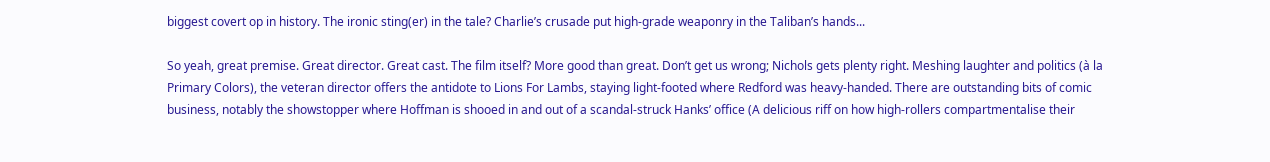biggest covert op in history. The ironic sting(er) in the tale? Charlie’s crusade put high-grade weaponry in the Taliban’s hands...

So yeah, great premise. Great director. Great cast. The film itself? More good than great. Don’t get us wrong; Nichols gets plenty right. Meshing laughter and politics (à la Primary Colors), the veteran director offers the antidote to Lions For Lambs, staying light-footed where Redford was heavy-handed. There are outstanding bits of comic business, notably the showstopper where Hoffman is shooed in and out of a scandal-struck Hanks’ office (A delicious riff on how high-rollers compartmentalise their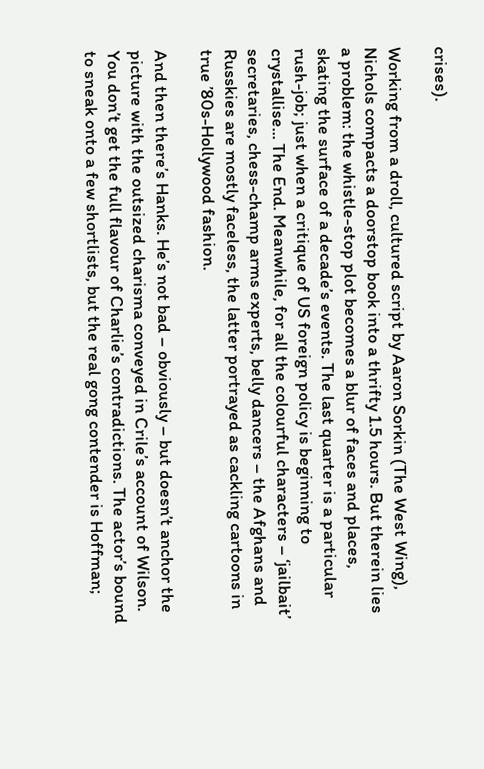crises).

Working from a droll, cultured script by Aaron Sorkin (The West Wing), Nichols compacts a doorstop book into a thrifty 1.5 hours. But therein lies a problem: the whistle-stop plot becomes a blur of faces and places, skating the surface of a decade’s events. The last quarter is a particular rush-job; just when a critique of US foreign policy is beginning to crystallise... The End. Meanwhile, for all the colourful characters – ‘jailbait’ secretaries, chess-champ arms experts, belly dancers – the Afghans and Russkies are mostly faceless, the latter portrayed as cackling cartoons in true ’80s-Hollywood fashion.

And then there’s Hanks. He’s not bad – obviously – but doesn’t anchor the picture with the outsized charisma conveyed in Crile’s account of Wilson. You don’t get the full flavour of Charlie’s contradictions. The actor’s bound to sneak onto a few shortlists, but the real gong contender is Hoffman;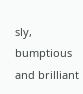sly, bumptious and brilliant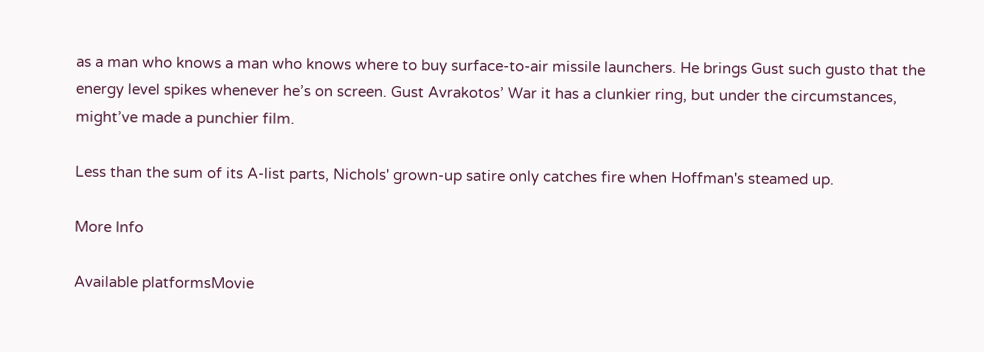as a man who knows a man who knows where to buy surface-to-air missile launchers. He brings Gust such gusto that the energy level spikes whenever he’s on screen. Gust Avrakotos’ War it has a clunkier ring, but under the circumstances, might’ve made a punchier film.

Less than the sum of its A-list parts, Nichols' grown-up satire only catches fire when Hoffman's steamed up.

More Info

Available platformsMovie